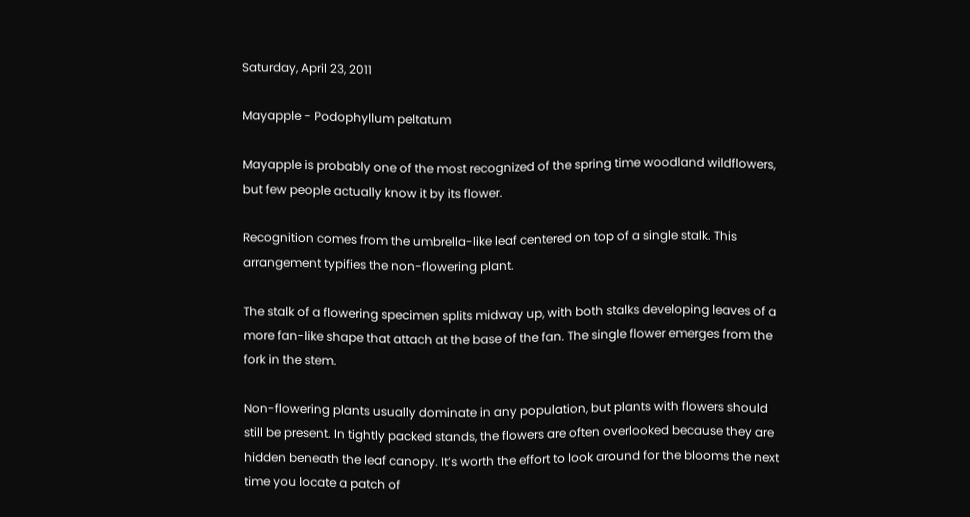Saturday, April 23, 2011

Mayapple - Podophyllum peltatum

Mayapple is probably one of the most recognized of the spring time woodland wildflowers, but few people actually know it by its flower.

Recognition comes from the umbrella-like leaf centered on top of a single stalk. This arrangement typifies the non-flowering plant.

The stalk of a flowering specimen splits midway up, with both stalks developing leaves of a more fan-like shape that attach at the base of the fan. The single flower emerges from the fork in the stem.

Non-flowering plants usually dominate in any population, but plants with flowers should still be present. In tightly packed stands, the flowers are often overlooked because they are hidden beneath the leaf canopy. It’s worth the effort to look around for the blooms the next time you locate a patch of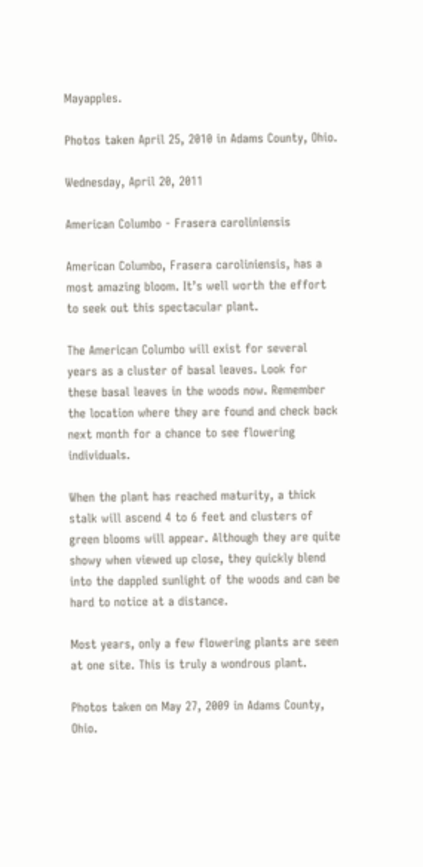Mayapples.

Photos taken April 25, 2010 in Adams County, Ohio.

Wednesday, April 20, 2011

American Columbo - Frasera caroliniensis

American Columbo, Frasera caroliniensis, has a most amazing bloom. It’s well worth the effort to seek out this spectacular plant.

The American Columbo will exist for several years as a cluster of basal leaves. Look for these basal leaves in the woods now. Remember the location where they are found and check back next month for a chance to see flowering individuals.

When the plant has reached maturity, a thick stalk will ascend 4 to 6 feet and clusters of green blooms will appear. Although they are quite showy when viewed up close, they quickly blend into the dappled sunlight of the woods and can be hard to notice at a distance.

Most years, only a few flowering plants are seen at one site. This is truly a wondrous plant.

Photos taken on May 27, 2009 in Adams County, Ohio.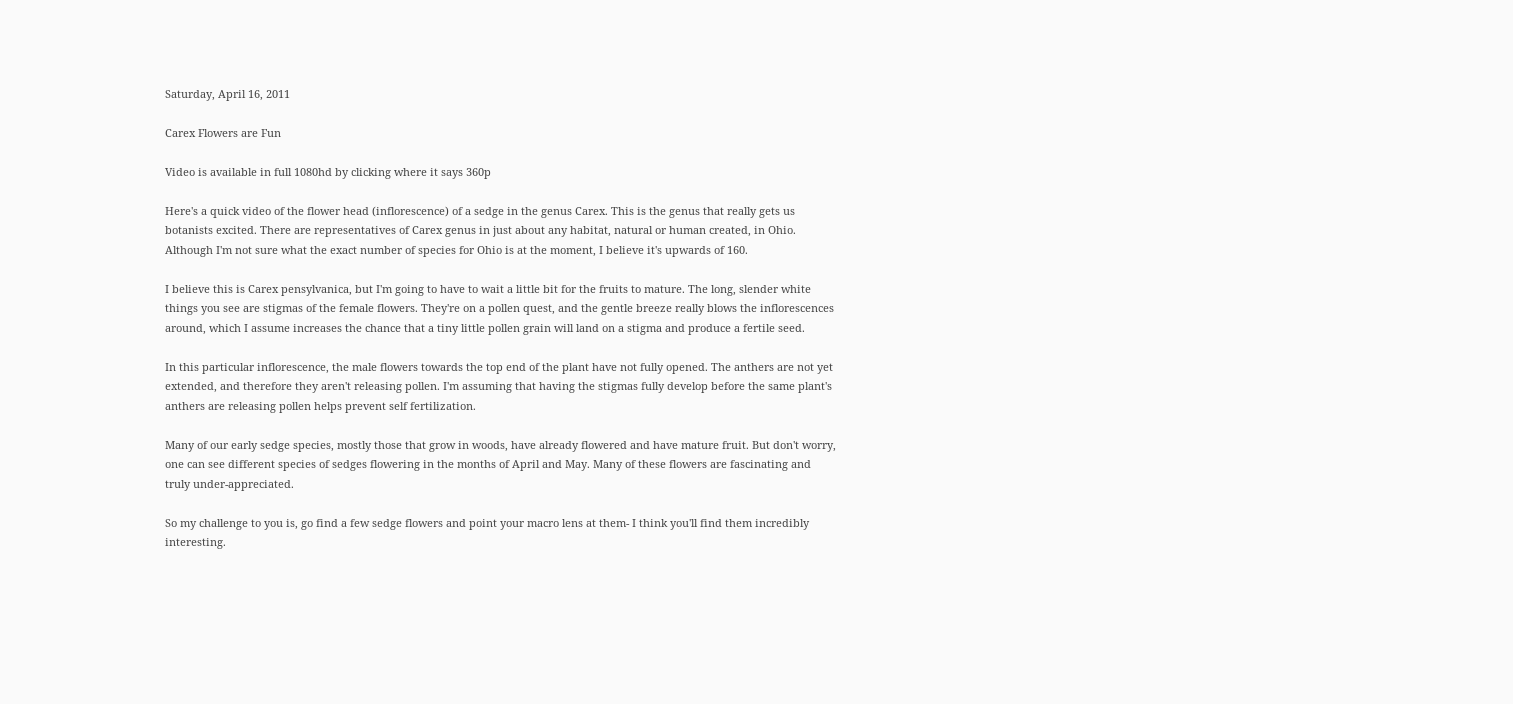Saturday, April 16, 2011

Carex Flowers are Fun

Video is available in full 1080hd by clicking where it says 360p

Here's a quick video of the flower head (inflorescence) of a sedge in the genus Carex. This is the genus that really gets us botanists excited. There are representatives of Carex genus in just about any habitat, natural or human created, in Ohio. Although I'm not sure what the exact number of species for Ohio is at the moment, I believe it's upwards of 160.

I believe this is Carex pensylvanica, but I'm going to have to wait a little bit for the fruits to mature. The long, slender white things you see are stigmas of the female flowers. They're on a pollen quest, and the gentle breeze really blows the inflorescences around, which I assume increases the chance that a tiny little pollen grain will land on a stigma and produce a fertile seed.

In this particular inflorescence, the male flowers towards the top end of the plant have not fully opened. The anthers are not yet extended, and therefore they aren't releasing pollen. I'm assuming that having the stigmas fully develop before the same plant's anthers are releasing pollen helps prevent self fertilization.

Many of our early sedge species, mostly those that grow in woods, have already flowered and have mature fruit. But don't worry, one can see different species of sedges flowering in the months of April and May. Many of these flowers are fascinating and truly under-appreciated.

So my challenge to you is, go find a few sedge flowers and point your macro lens at them- I think you'll find them incredibly interesting.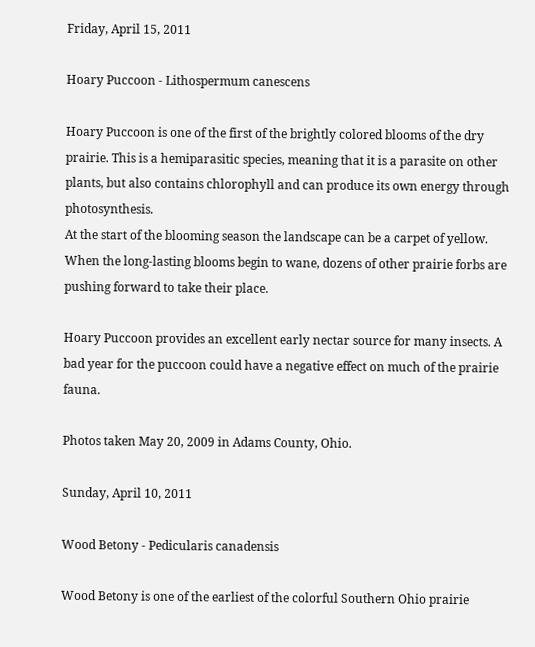Friday, April 15, 2011

Hoary Puccoon - Lithospermum canescens

Hoary Puccoon is one of the first of the brightly colored blooms of the dry prairie. This is a hemiparasitic species, meaning that it is a parasite on other plants, but also contains chlorophyll and can produce its own energy through photosynthesis.
At the start of the blooming season the landscape can be a carpet of yellow. When the long-lasting blooms begin to wane, dozens of other prairie forbs are pushing forward to take their place.

Hoary Puccoon provides an excellent early nectar source for many insects. A bad year for the puccoon could have a negative effect on much of the prairie fauna.

Photos taken May 20, 2009 in Adams County, Ohio.

Sunday, April 10, 2011

Wood Betony - Pedicularis canadensis

Wood Betony is one of the earliest of the colorful Southern Ohio prairie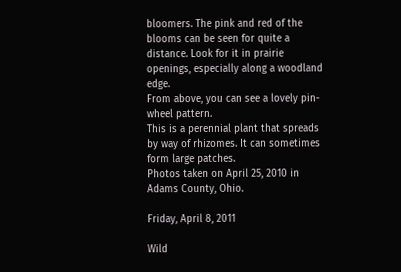bloomers. The pink and red of the blooms can be seen for quite a distance. Look for it in prairie openings, especially along a woodland edge.
From above, you can see a lovely pin-wheel pattern.
This is a perennial plant that spreads by way of rhizomes. It can sometimes form large patches.
Photos taken on April 25, 2010 in Adams County, Ohio.

Friday, April 8, 2011

Wild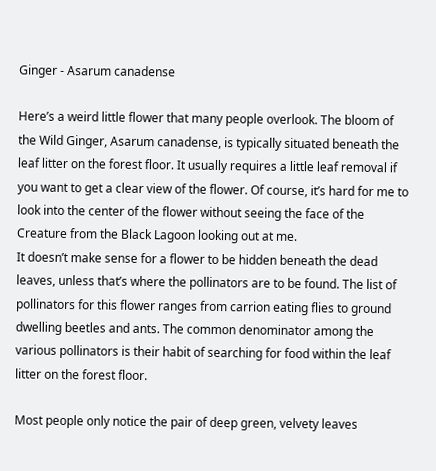Ginger - Asarum canadense

Here’s a weird little flower that many people overlook. The bloom of the Wild Ginger, Asarum canadense, is typically situated beneath the leaf litter on the forest floor. It usually requires a little leaf removal if you want to get a clear view of the flower. Of course, it’s hard for me to look into the center of the flower without seeing the face of the Creature from the Black Lagoon looking out at me.
It doesn’t make sense for a flower to be hidden beneath the dead leaves, unless that’s where the pollinators are to be found. The list of pollinators for this flower ranges from carrion eating flies to ground dwelling beetles and ants. The common denominator among the various pollinators is their habit of searching for food within the leaf litter on the forest floor.

Most people only notice the pair of deep green, velvety leaves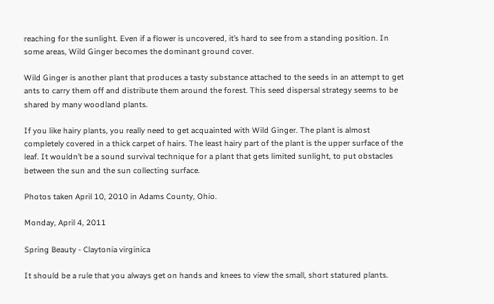reaching for the sunlight. Even if a flower is uncovered, it’s hard to see from a standing position. In some areas, Wild Ginger becomes the dominant ground cover.

Wild Ginger is another plant that produces a tasty substance attached to the seeds in an attempt to get ants to carry them off and distribute them around the forest. This seed dispersal strategy seems to be shared by many woodland plants.

If you like hairy plants, you really need to get acquainted with Wild Ginger. The plant is almost completely covered in a thick carpet of hairs. The least hairy part of the plant is the upper surface of the leaf. It wouldn’t be a sound survival technique for a plant that gets limited sunlight, to put obstacles between the sun and the sun collecting surface.

Photos taken April 10, 2010 in Adams County, Ohio.

Monday, April 4, 2011

Spring Beauty - Claytonia virginica

It should be a rule that you always get on hands and knees to view the small, short statured plants.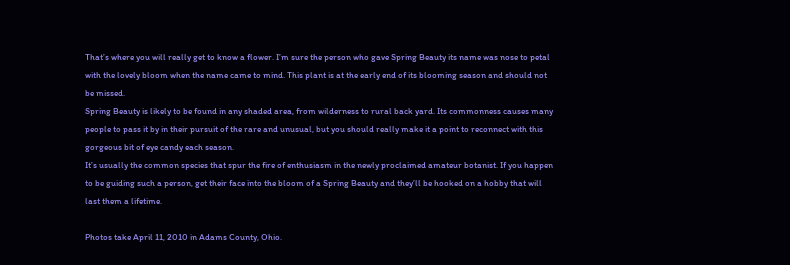That’s where you will really get to know a flower. I’m sure the person who gave Spring Beauty its name was nose to petal with the lovely bloom when the name came to mind. This plant is at the early end of its blooming season and should not be missed.
Spring Beauty is likely to be found in any shaded area, from wilderness to rural back yard. Its commonness causes many people to pass it by in their pursuit of the rare and unusual, but you should really make it a point to reconnect with this gorgeous bit of eye candy each season.
It’s usually the common species that spur the fire of enthusiasm in the newly proclaimed amateur botanist. If you happen to be guiding such a person, get their face into the bloom of a Spring Beauty and they’ll be hooked on a hobby that will last them a lifetime.

Photos take April 11, 2010 in Adams County, Ohio.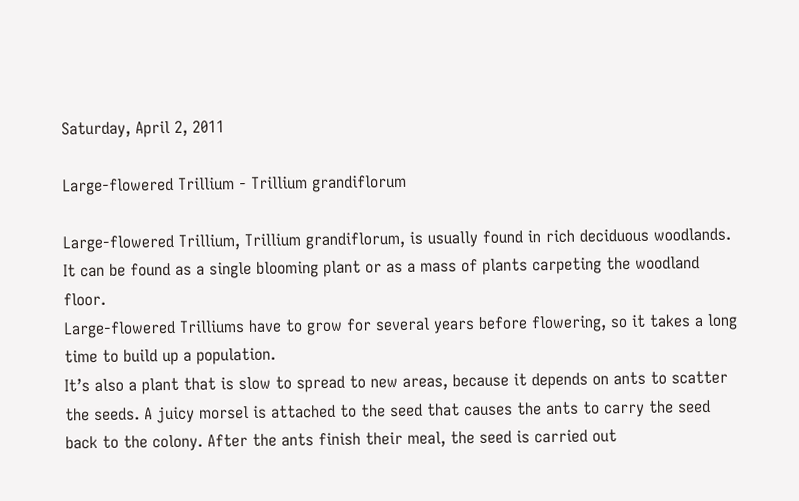Saturday, April 2, 2011

Large-flowered Trillium - Trillium grandiflorum

Large-flowered Trillium, Trillium grandiflorum, is usually found in rich deciduous woodlands.
It can be found as a single blooming plant or as a mass of plants carpeting the woodland floor.
Large-flowered Trilliums have to grow for several years before flowering, so it takes a long time to build up a population.
It’s also a plant that is slow to spread to new areas, because it depends on ants to scatter the seeds. A juicy morsel is attached to the seed that causes the ants to carry the seed back to the colony. After the ants finish their meal, the seed is carried out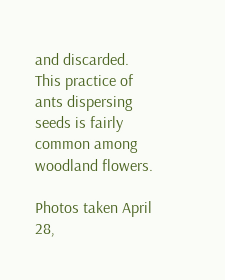and discarded. This practice of ants dispersing seeds is fairly common among woodland flowers.

Photos taken April 28,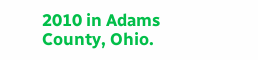2010 in Adams County, Ohio.